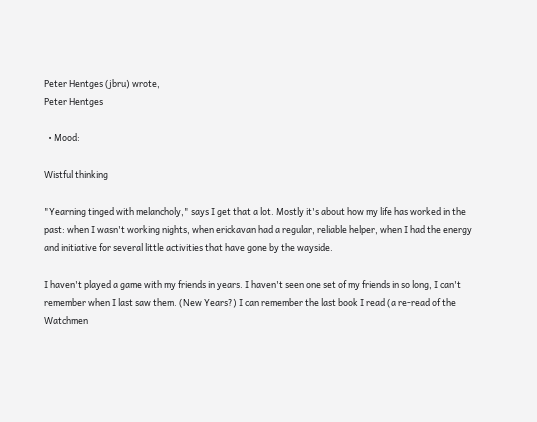Peter Hentges (jbru) wrote,
Peter Hentges

  • Mood:

Wistful thinking

"Yearning tinged with melancholy," says I get that a lot. Mostly it's about how my life has worked in the past: when I wasn't working nights, when erickavan had a regular, reliable helper, when I had the energy and initiative for several little activities that have gone by the wayside.

I haven't played a game with my friends in years. I haven't seen one set of my friends in so long, I can't remember when I last saw them. (New Years?) I can remember the last book I read (a re-read of the Watchmen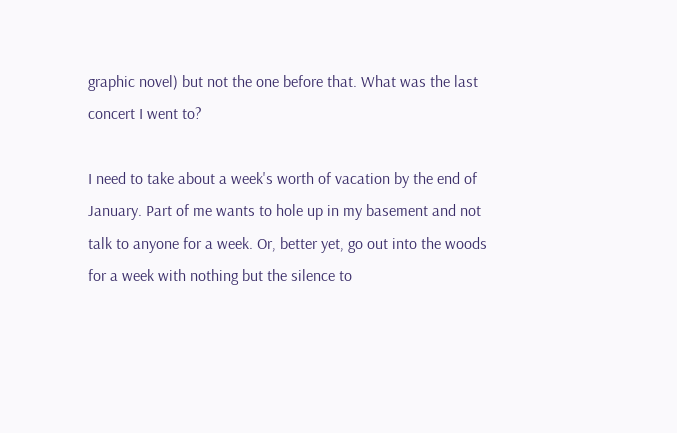graphic novel) but not the one before that. What was the last concert I went to?

I need to take about a week's worth of vacation by the end of January. Part of me wants to hole up in my basement and not talk to anyone for a week. Or, better yet, go out into the woods for a week with nothing but the silence to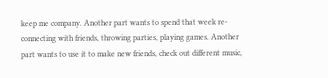keep me company. Another part wants to spend that week re-connecting with friends, throwing parties, playing games. Another part wants to use it to make new friends, check out different music,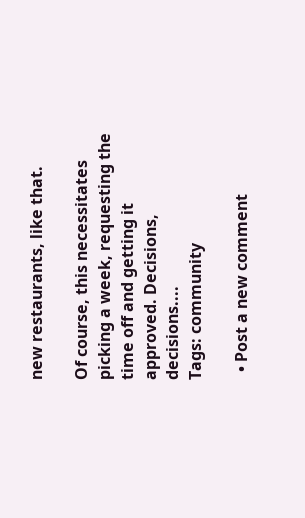new restaurants, like that.

Of course, this necessitates picking a week, requesting the time off and getting it approved. Decisions, decisions....
Tags: community

  • Post a new comment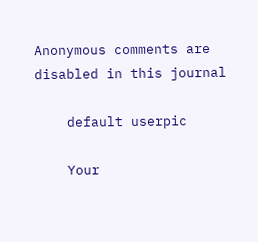Anonymous comments are disabled in this journal

    default userpic

    Your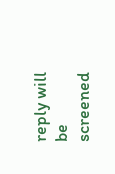reply will be screened